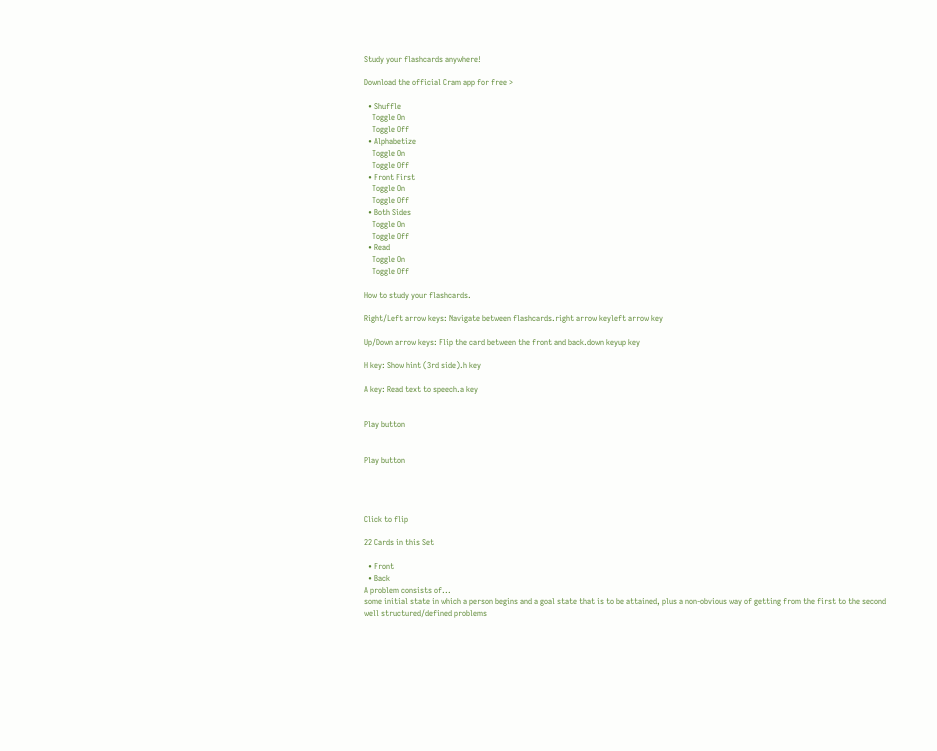Study your flashcards anywhere!

Download the official Cram app for free >

  • Shuffle
    Toggle On
    Toggle Off
  • Alphabetize
    Toggle On
    Toggle Off
  • Front First
    Toggle On
    Toggle Off
  • Both Sides
    Toggle On
    Toggle Off
  • Read
    Toggle On
    Toggle Off

How to study your flashcards.

Right/Left arrow keys: Navigate between flashcards.right arrow keyleft arrow key

Up/Down arrow keys: Flip the card between the front and back.down keyup key

H key: Show hint (3rd side).h key

A key: Read text to speech.a key


Play button


Play button




Click to flip

22 Cards in this Set

  • Front
  • Back
A problem consists of...
some initial state in which a person begins and a goal state that is to be attained, plus a non-obvious way of getting from the first to the second
well structured/defined problems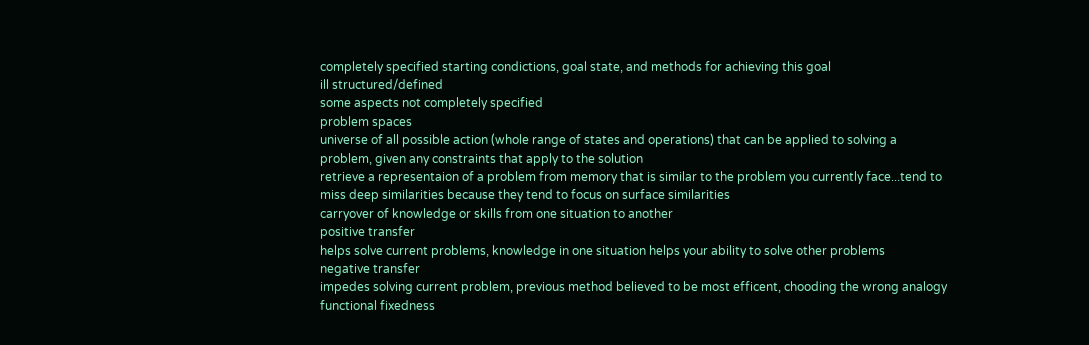completely specified starting condictions, goal state, and methods for achieving this goal
ill structured/defined
some aspects not completely specified
problem spaces
universe of all possible action (whole range of states and operations) that can be applied to solving a problem, given any constraints that apply to the solution
retrieve a representaion of a problem from memory that is similar to the problem you currently face...tend to miss deep similarities because they tend to focus on surface similarities
carryover of knowledge or skills from one situation to another
positive transfer
helps solve current problems, knowledge in one situation helps your ability to solve other problems
negative transfer
impedes solving current problem, previous method believed to be most efficent, chooding the wrong analogy
functional fixedness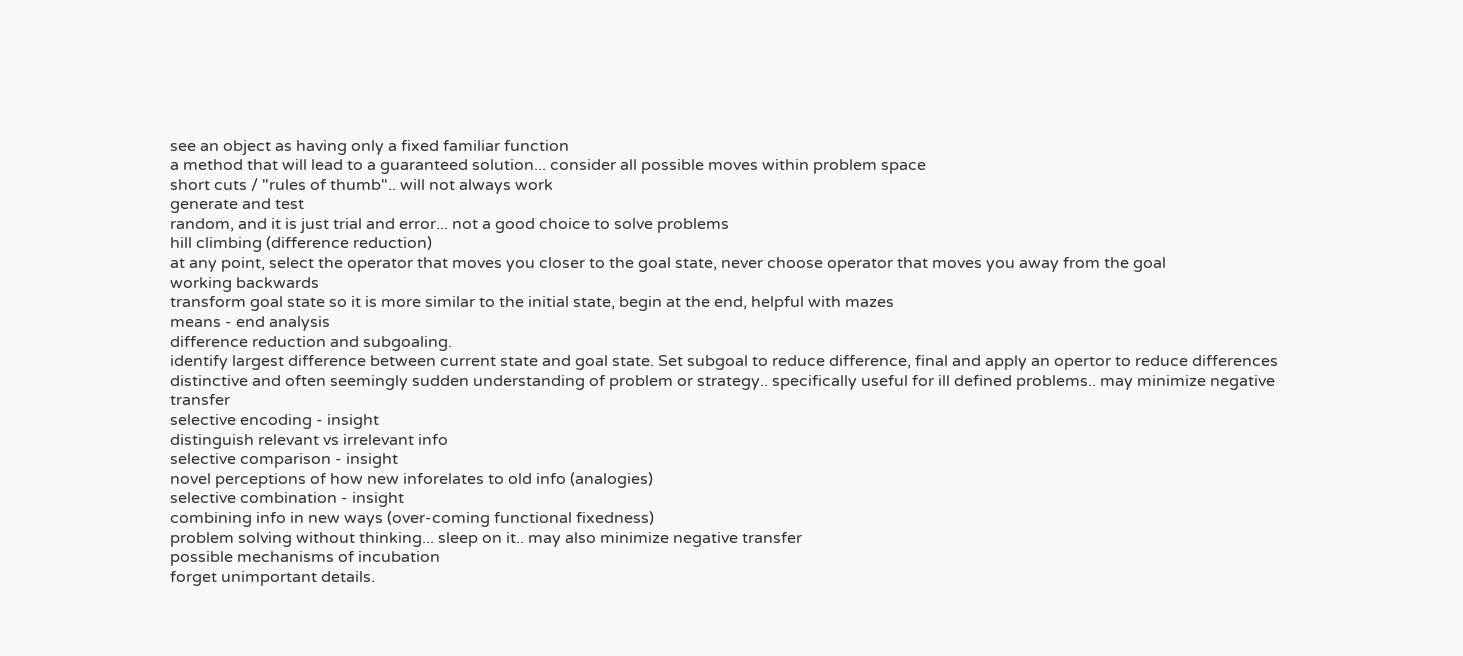see an object as having only a fixed familiar function
a method that will lead to a guaranteed solution... consider all possible moves within problem space
short cuts / "rules of thumb".. will not always work
generate and test
random, and it is just trial and error... not a good choice to solve problems
hill climbing (difference reduction)
at any point, select the operator that moves you closer to the goal state, never choose operator that moves you away from the goal
working backwards
transform goal state so it is more similar to the initial state, begin at the end, helpful with mazes
means - end analysis
difference reduction and subgoaling.
identify largest difference between current state and goal state. Set subgoal to reduce difference, final and apply an opertor to reduce differences
distinctive and often seemingly sudden understanding of problem or strategy.. specifically useful for ill defined problems.. may minimize negative transfer
selective encoding - insight
distinguish relevant vs irrelevant info
selective comparison - insight
novel perceptions of how new inforelates to old info (analogies)
selective combination - insight
combining info in new ways (over-coming functional fixedness)
problem solving without thinking... sleep on it.. may also minimize negative transfer
possible mechanisms of incubation
forget unimportant details.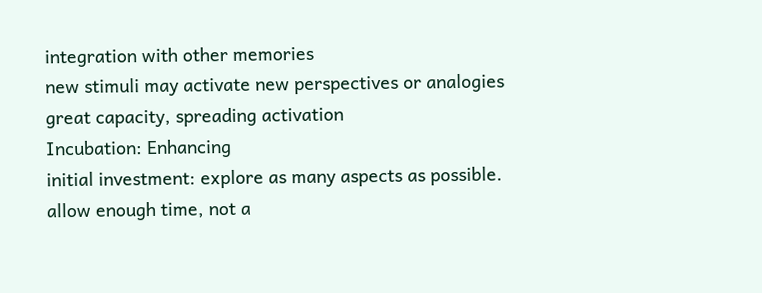integration with other memories
new stimuli may activate new perspectives or analogies
great capacity, spreading activation
Incubation: Enhancing
initial investment: explore as many aspects as possible.
allow enough time, not a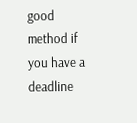good method if you have a deadline